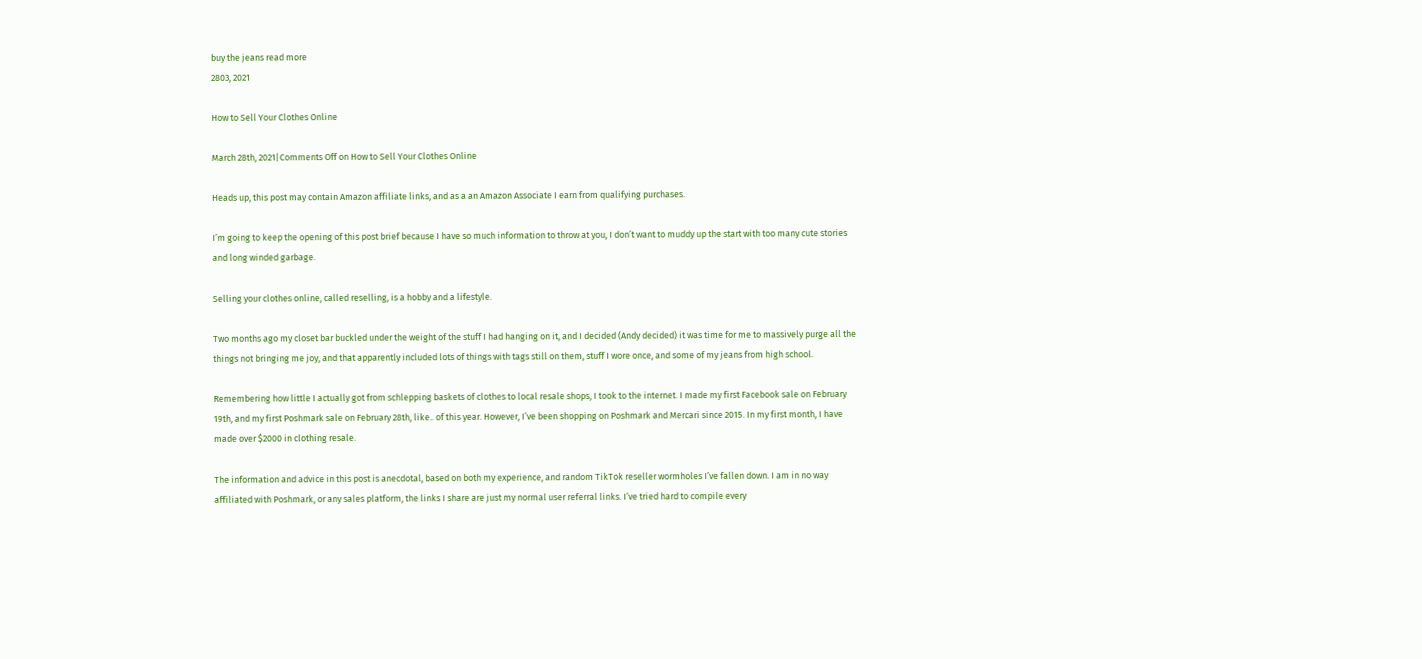buy the jeans read more
2803, 2021

How to Sell Your Clothes Online

March 28th, 2021|Comments Off on How to Sell Your Clothes Online

Heads up, this post may contain Amazon affiliate links, and as a an Amazon Associate I earn from qualifying purchases.

I’m going to keep the opening of this post brief because I have so much information to throw at you, I don’t want to muddy up the start with too many cute stories and long winded garbage.

Selling your clothes online, called reselling, is a hobby and a lifestyle.

Two months ago my closet bar buckled under the weight of the stuff I had hanging on it, and I decided (Andy decided) it was time for me to massively purge all the things not bringing me joy, and that apparently included lots of things with tags still on them, stuff I wore once, and some of my jeans from high school.

Remembering how little I actually got from schlepping baskets of clothes to local resale shops, I took to the internet. I made my first Facebook sale on February 19th, and my first Poshmark sale on February 28th, like.. of this year. However, I’ve been shopping on Poshmark and Mercari since 2015. In my first month, I have made over $2000 in clothing resale.

The information and advice in this post is anecdotal, based on both my experience, and random TikTok reseller wormholes I’ve fallen down. I am in no way affiliated with Poshmark, or any sales platform, the links I share are just my normal user referral links. I’ve tried hard to compile every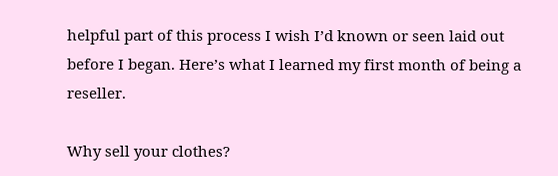helpful part of this process I wish I’d known or seen laid out before I began. Here’s what I learned my first month of being a reseller.

Why sell your clothes?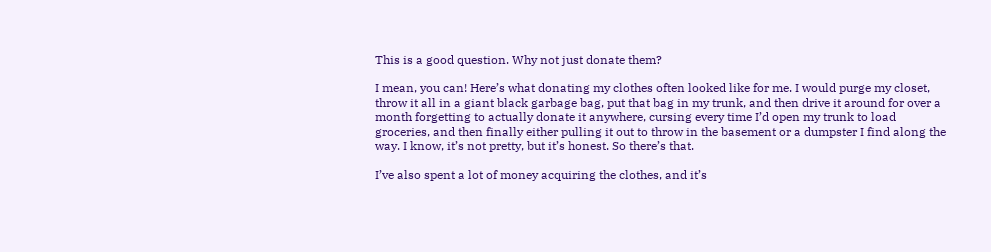This is a good question. Why not just donate them?

I mean, you can! Here’s what donating my clothes often looked like for me. I would purge my closet, throw it all in a giant black garbage bag, put that bag in my trunk, and then drive it around for over a month forgetting to actually donate it anywhere, cursing every time I’d open my trunk to load groceries, and then finally either pulling it out to throw in the basement or a dumpster I find along the way. I know, it’s not pretty, but it’s honest. So there’s that.

I’ve also spent a lot of money acquiring the clothes, and it’s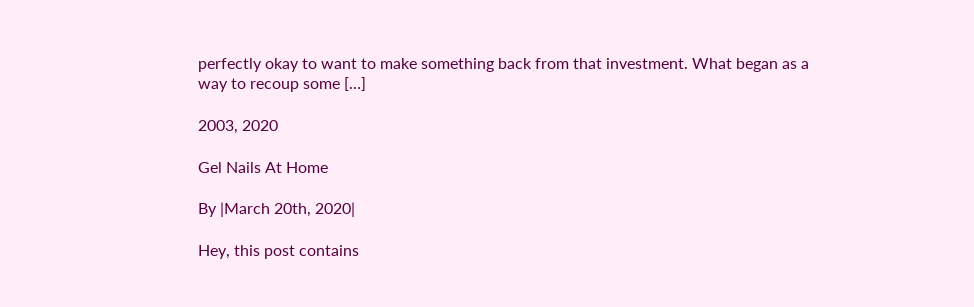perfectly okay to want to make something back from that investment. What began as a way to recoup some […]

2003, 2020

Gel Nails At Home

By |March 20th, 2020|

Hey, this post contains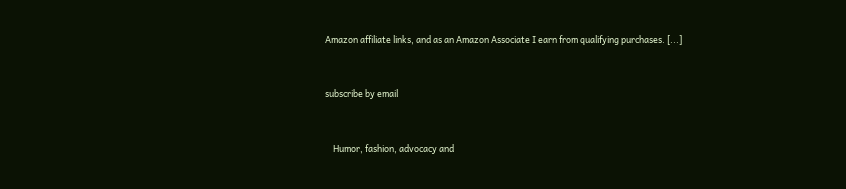Amazon affiliate links, and as an Amazon Associate I earn from qualifying purchases. [...]


subscribe by email


    Humor, fashion, advocacy and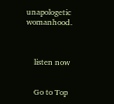unapologetic womanhood.



    listen now


    Go to Top